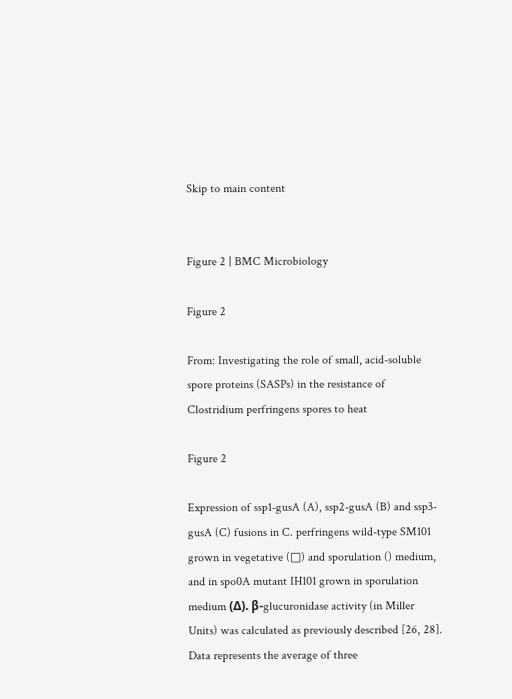Skip to main content


Figure 2 | BMC Microbiology

Figure 2

From: Investigating the role of small, acid-soluble spore proteins (SASPs) in the resistance of Clostridium perfringens spores to heat

Figure 2

Expression of ssp1-gusA (A), ssp2-gusA (B) and ssp3-gusA (C) fusions in C. perfringens wild-type SM101 grown in vegetative (□) and sporulation () medium, and in spo0A mutant IH101 grown in sporulation medium (Δ). β-glucuronidase activity (in Miller Units) was calculated as previously described [26, 28]. Data represents the average of three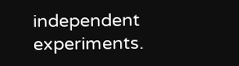independent experiments.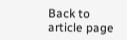Back to article page